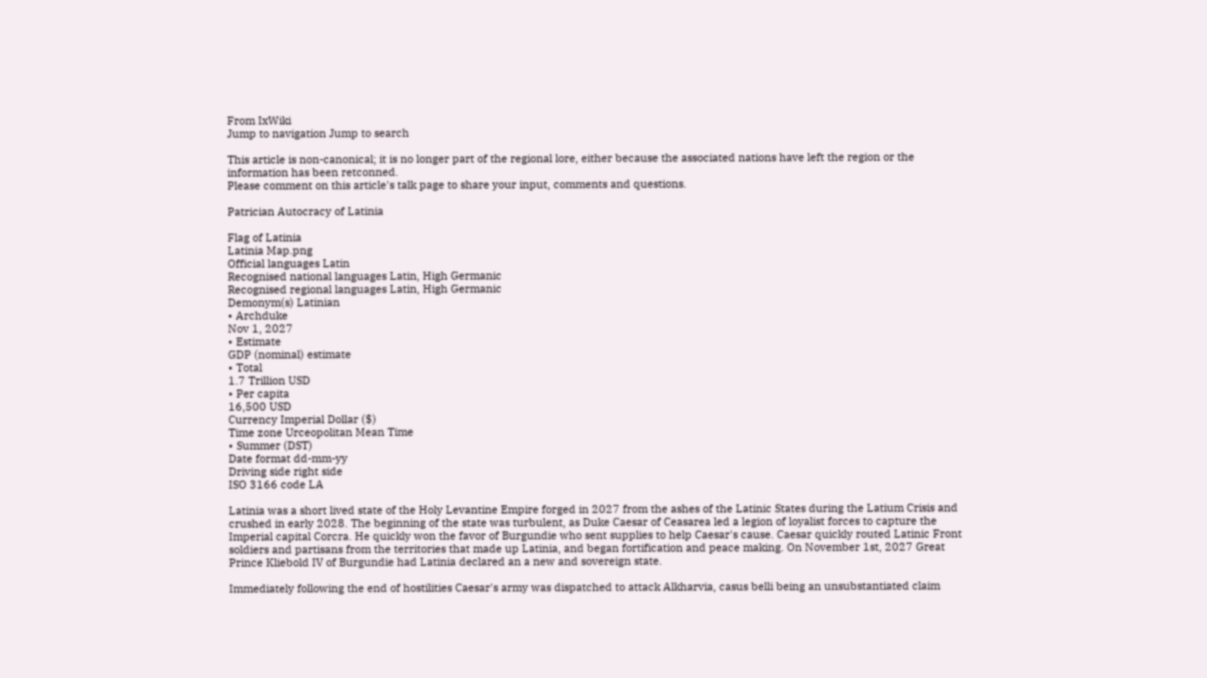From IxWiki
Jump to navigation Jump to search

This article is non-canonical; it is no longer part of the regional lore, either because the associated nations have left the region or the information has been retconned.
Please comment on this article's talk page to share your input, comments and questions.

Patrician Autocracy of Latinia

Flag of Latinia
Latinia Map.png
Official languages Latin
Recognised national languages Latin, High Germanic
Recognised regional languages Latin, High Germanic
Demonym(s) Latinian
• Archduke
Nov 1, 2027
• Estimate
GDP (nominal) estimate
• Total
1.7 Trillion USD
• Per capita
16,500 USD
Currency Imperial Dollar ($)
Time zone Urceopolitan Mean Time
• Summer (DST)
Date format dd-mm-yy
Driving side right side
ISO 3166 code LA

Latinia was a short lived state of the Holy Levantine Empire forged in 2027 from the ashes of the Latinic States during the Latium Crisis and crushed in early 2028. The beginning of the state was turbulent, as Duke Caesar of Ceasarea led a legion of loyalist forces to capture the Imperial capital Corcra. He quickly won the favor of Burgundie who sent supplies to help Caesar's cause. Caesar quickly routed Latinic Front soldiers and partisans from the territories that made up Latinia, and began fortification and peace making. On November 1st, 2027 Great Prince Kliebold IV of Burgundie had Latinia declared an a new and sovereign state.

Immediately following the end of hostilities Caesar's army was dispatched to attack Alkharvia, casus belli being an unsubstantiated claim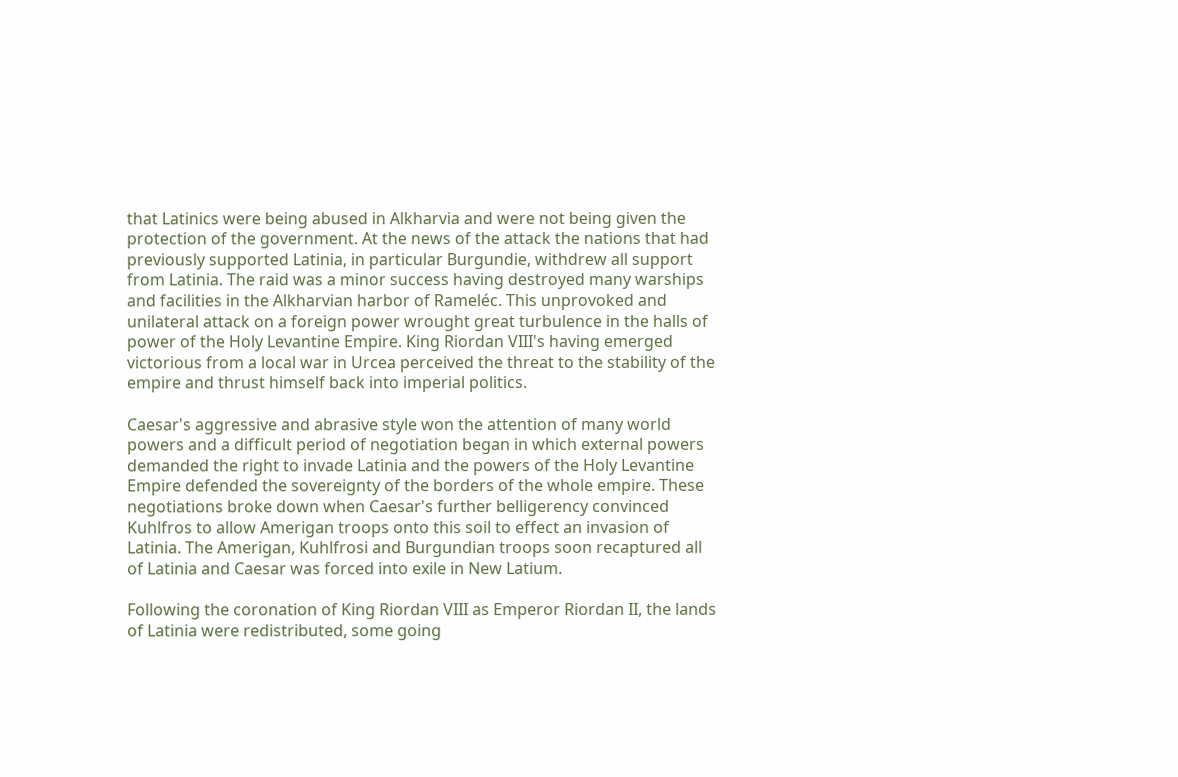that Latinics were being abused in Alkharvia and were not being given the protection of the government. At the news of the attack the nations that had previously supported Latinia, in particular Burgundie, withdrew all support from Latinia. The raid was a minor success having destroyed many warships and facilities in the Alkharvian harbor of Rameléc. This unprovoked and unilateral attack on a foreign power wrought great turbulence in the halls of power of the Holy Levantine Empire. King Riordan VIII's having emerged victorious from a local war in Urcea perceived the threat to the stability of the empire and thrust himself back into imperial politics.

Caesar's aggressive and abrasive style won the attention of many world powers and a difficult period of negotiation began in which external powers demanded the right to invade Latinia and the powers of the Holy Levantine Empire defended the sovereignty of the borders of the whole empire. These negotiations broke down when Caesar's further belligerency convinced Kuhlfros to allow Amerigan troops onto this soil to effect an invasion of Latinia. The Amerigan, Kuhlfrosi and Burgundian troops soon recaptured all of Latinia and Caesar was forced into exile in New Latium.

Following the coronation of King Riordan VIII as Emperor Riordan II, the lands of Latinia were redistributed, some going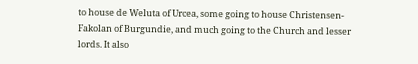to house de Weluta of Urcea, some going to house Christensen-Fakolan of Burgundie, and much going to the Church and lesser lords. It also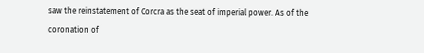saw the reinstatement of Corcra as the seat of imperial power. As of the coronation of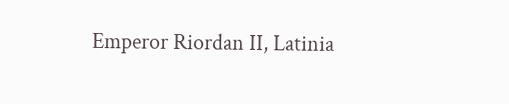Emperor Riordan II, Latinia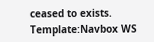ceased to exists. Template:Navbox WS